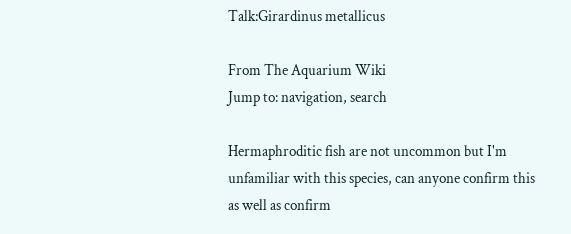Talk:Girardinus metallicus

From The Aquarium Wiki
Jump to: navigation, search

Hermaphroditic fish are not uncommon but I'm unfamiliar with this species, can anyone confirm this as well as confirm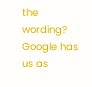the wording? Google has us as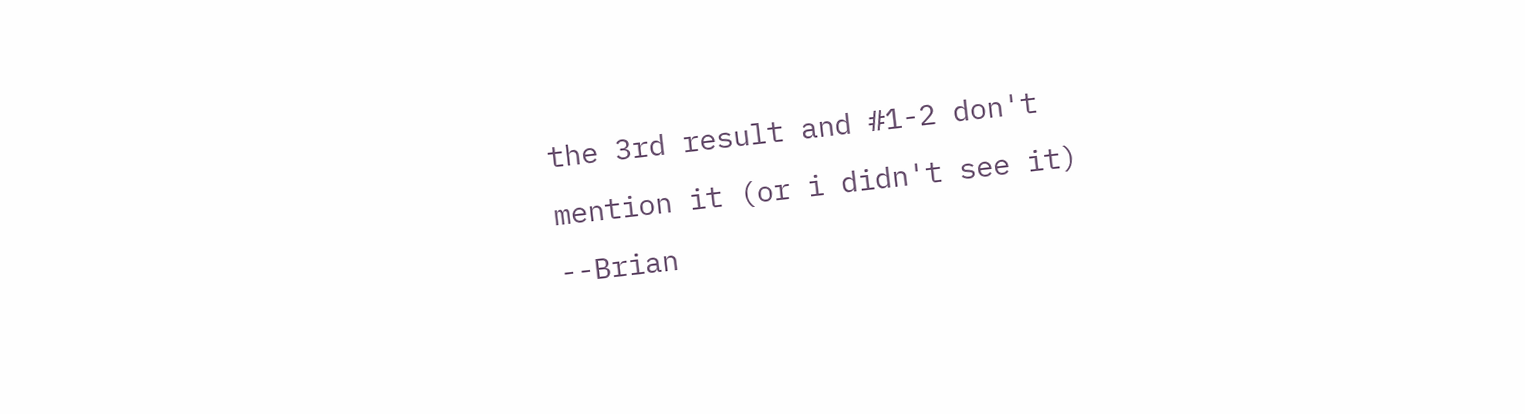the 3rd result and #1-2 don't mention it (or i didn't see it) --Brian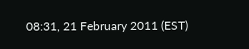08:31, 21 February 2011 (EST)